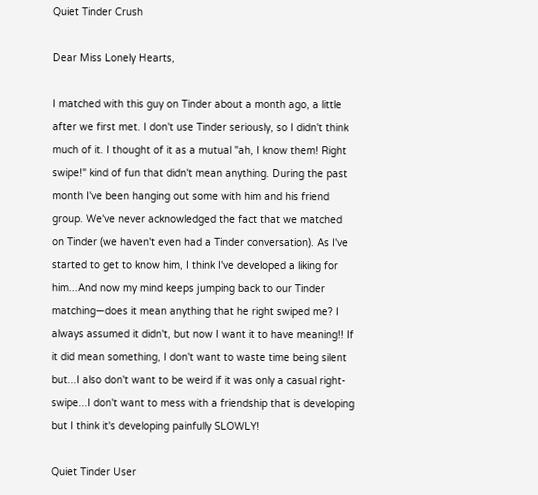Quiet Tinder Crush

Dear Miss Lonely Hearts,

I matched with this guy on Tinder about a month ago, a little after we first met. I don't use Tinder seriously, so I didn't think much of it. I thought of it as a mutual "ah, I know them! Right swipe!" kind of fun that didn't mean anything. During the past month I've been hanging out some with him and his friend group. We've never acknowledged the fact that we matched on Tinder (we haven't even had a Tinder conversation). As I've started to get to know him, I think I've developed a liking for him...And now my mind keeps jumping back to our Tinder matching—does it mean anything that he right swiped me? I always assumed it didn't, but now I want it to have meaning!! If it did mean something, I don't want to waste time being silent but...I also don't want to be weird if it was only a casual right-swipe...I don't want to mess with a friendship that is developing but I think it's developing painfully SLOWLY!

Quiet Tinder User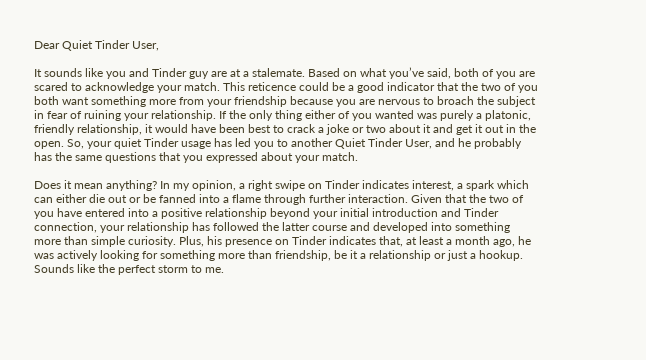Dear Quiet Tinder User,

It sounds like you and Tinder guy are at a stalemate. Based on what you’ve said, both of you are scared to acknowledge your match. This reticence could be a good indicator that the two of you both want something more from your friendship because you are nervous to broach the subject in fear of ruining your relationship. If the only thing either of you wanted was purely a platonic, friendly relationship, it would have been best to crack a joke or two about it and get it out in the open. So, your quiet Tinder usage has led you to another Quiet Tinder User, and he probably has the same questions that you expressed about your match.

Does it mean anything? In my opinion, a right swipe on Tinder indicates interest, a spark which can either die out or be fanned into a flame through further interaction. Given that the two of you have entered into a positive relationship beyond your initial introduction and Tinder connection, your relationship has followed the latter course and developed into something more than simple curiosity. Plus, his presence on Tinder indicates that, at least a month ago, he was actively looking for something more than friendship, be it a relationship or just a hookup. Sounds like the perfect storm to me.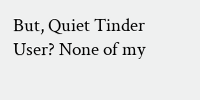But, Quiet Tinder User? None of my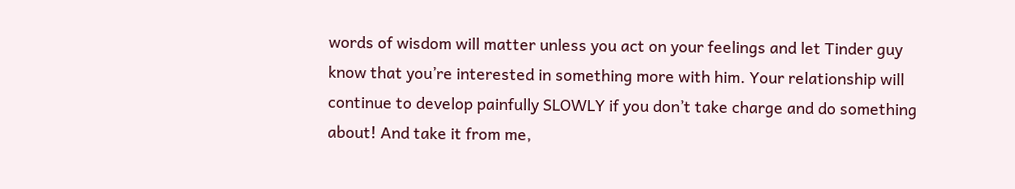words of wisdom will matter unless you act on your feelings and let Tinder guy know that you’re interested in something more with him. Your relationship will continue to develop painfully SLOWLY if you don’t take charge and do something about! And take it from me,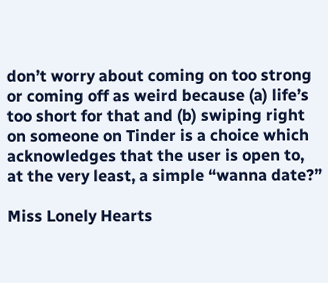don’t worry about coming on too strong or coming off as weird because (a) life’s too short for that and (b) swiping right on someone on Tinder is a choice which acknowledges that the user is open to, at the very least, a simple “wanna date?”

Miss Lonely Hearts